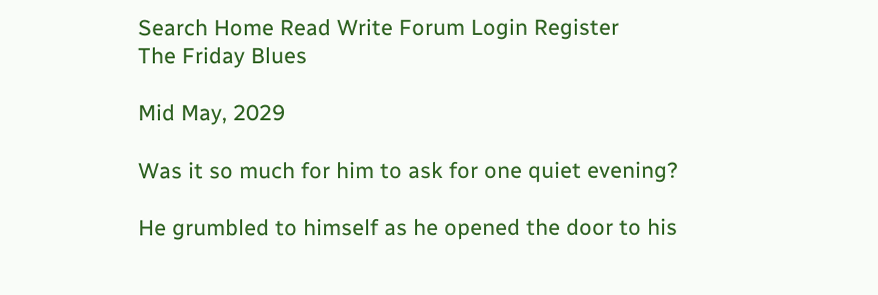Search Home Read Write Forum Login Register
The Friday Blues

Mid May, 2029

Was it so much for him to ask for one quiet evening?

He grumbled to himself as he opened the door to his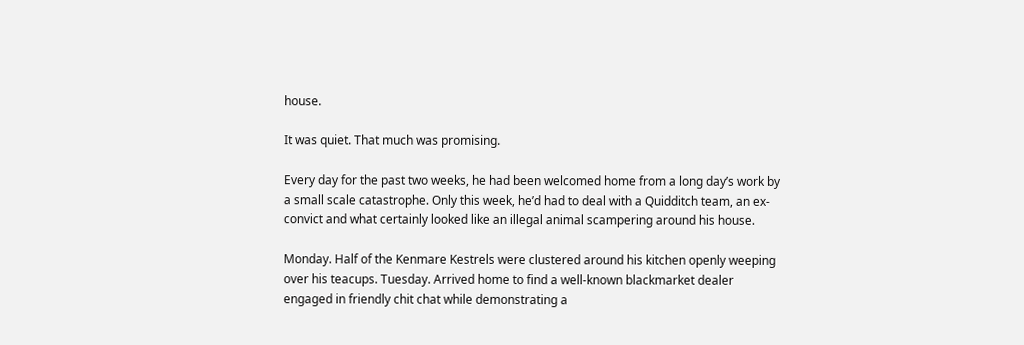house.

It was quiet. That much was promising.

Every day for the past two weeks, he had been welcomed home from a long day’s work by a small scale catastrophe. Only this week, he’d had to deal with a Quidditch team, an ex-convict and what certainly looked like an illegal animal scampering around his house.

Monday. Half of the Kenmare Kestrels were clustered around his kitchen openly weeping over his teacups. Tuesday. Arrived home to find a well-known blackmarket dealer engaged in friendly chit chat while demonstrating a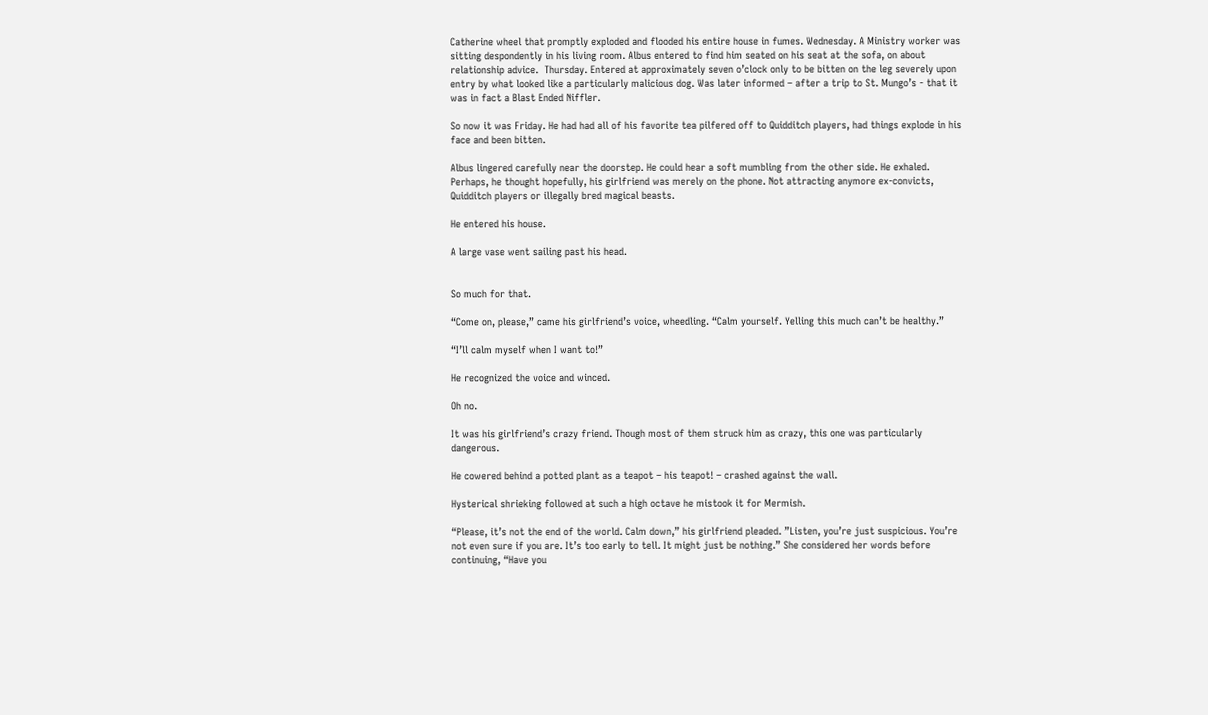Catherine wheel that promptly exploded and flooded his entire house in fumes. Wednesday. A Ministry worker was sitting despondently in his living room. Albus entered to find him seated on his seat at the sofa, on about relationship advice.  Thursday. Entered at approximately seven o’clock only to be bitten on the leg severely upon entry by what looked like a particularly malicious dog. Was later informed – after a trip to St. Mungo’s - that it was in fact a Blast Ended Niffler.

So now it was Friday. He had had all of his favorite tea pilfered off to Quidditch players, had things explode in his face and been bitten.

Albus lingered carefully near the doorstep. He could hear a soft mumbling from the other side. He exhaled. Perhaps, he thought hopefully, his girlfriend was merely on the phone. Not attracting anymore ex-convicts, Quidditch players or illegally bred magical beasts.

He entered his house.

A large vase went sailing past his head.


So much for that.

“Come on, please,” came his girlfriend’s voice, wheedling. “Calm yourself. Yelling this much can’t be healthy.”

“I’ll calm myself when I want to!”

He recognized the voice and winced.

Oh no.

It was his girlfriend’s crazy friend. Though most of them struck him as crazy, this one was particularly dangerous.

He cowered behind a potted plant as a teapot – his teapot! – crashed against the wall.

Hysterical shrieking followed at such a high octave he mistook it for Mermish.

“Please, it’s not the end of the world. Calm down,” his girlfriend pleaded. ”Listen, you’re just suspicious. You’re not even sure if you are. It’s too early to tell. It might just be nothing.” She considered her words before continuing, “Have you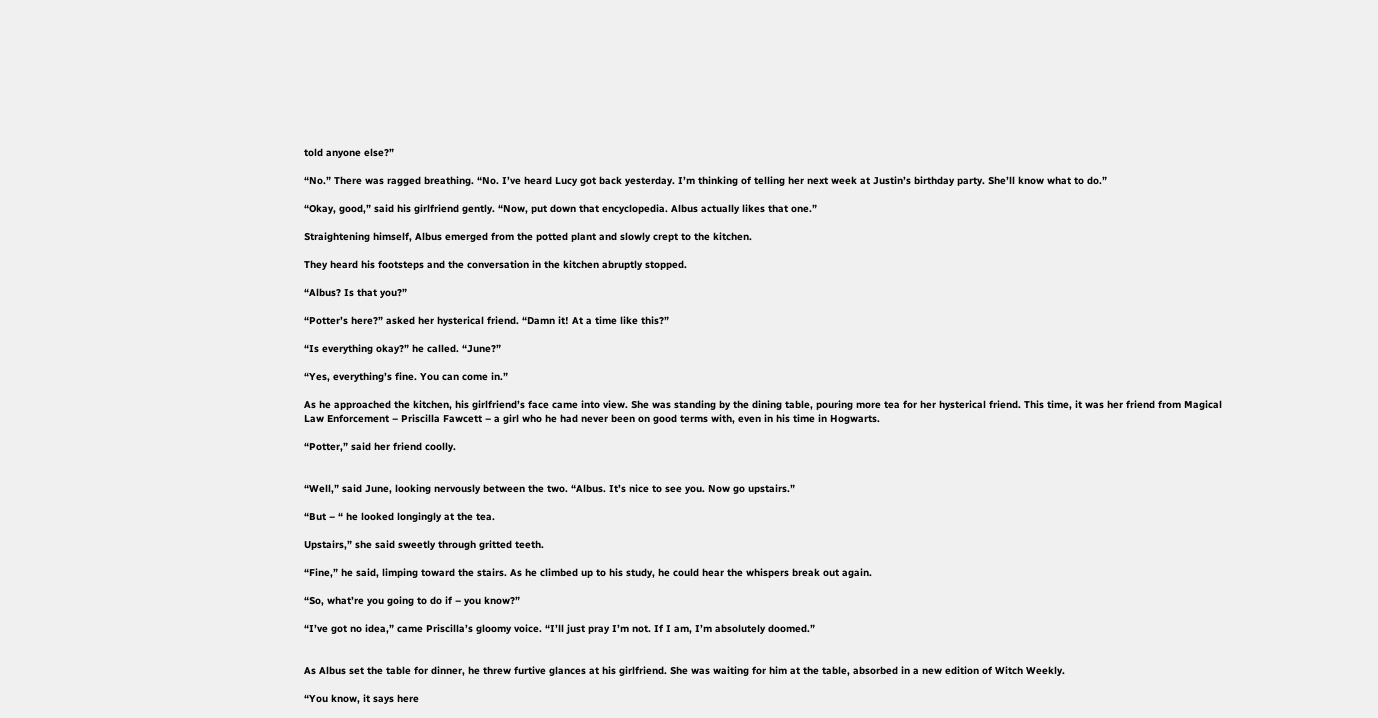told anyone else?”

“No.” There was ragged breathing. “No. I’ve heard Lucy got back yesterday. I’m thinking of telling her next week at Justin’s birthday party. She’ll know what to do.”

“Okay, good,” said his girlfriend gently. “Now, put down that encyclopedia. Albus actually likes that one.”

Straightening himself, Albus emerged from the potted plant and slowly crept to the kitchen.

They heard his footsteps and the conversation in the kitchen abruptly stopped.

“Albus? Is that you?”

“Potter’s here?” asked her hysterical friend. “Damn it! At a time like this?”

“Is everything okay?” he called. “June?”

“Yes, everything’s fine. You can come in.”

As he approached the kitchen, his girlfriend’s face came into view. She was standing by the dining table, pouring more tea for her hysterical friend. This time, it was her friend from Magical Law Enforcement – Priscilla Fawcett – a girl who he had never been on good terms with, even in his time in Hogwarts.

“Potter,” said her friend coolly.


“Well,” said June, looking nervously between the two. “Albus. It’s nice to see you. Now go upstairs.”

“But – “ he looked longingly at the tea.

Upstairs,” she said sweetly through gritted teeth.

“Fine,” he said, limping toward the stairs. As he climbed up to his study, he could hear the whispers break out again.

“So, what’re you going to do if – you know?”

“I’ve got no idea,” came Priscilla’s gloomy voice. “I’ll just pray I’m not. If I am, I’m absolutely doomed.”


As Albus set the table for dinner, he threw furtive glances at his girlfriend. She was waiting for him at the table, absorbed in a new edition of Witch Weekly.

“You know, it says here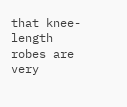that knee-length robes are very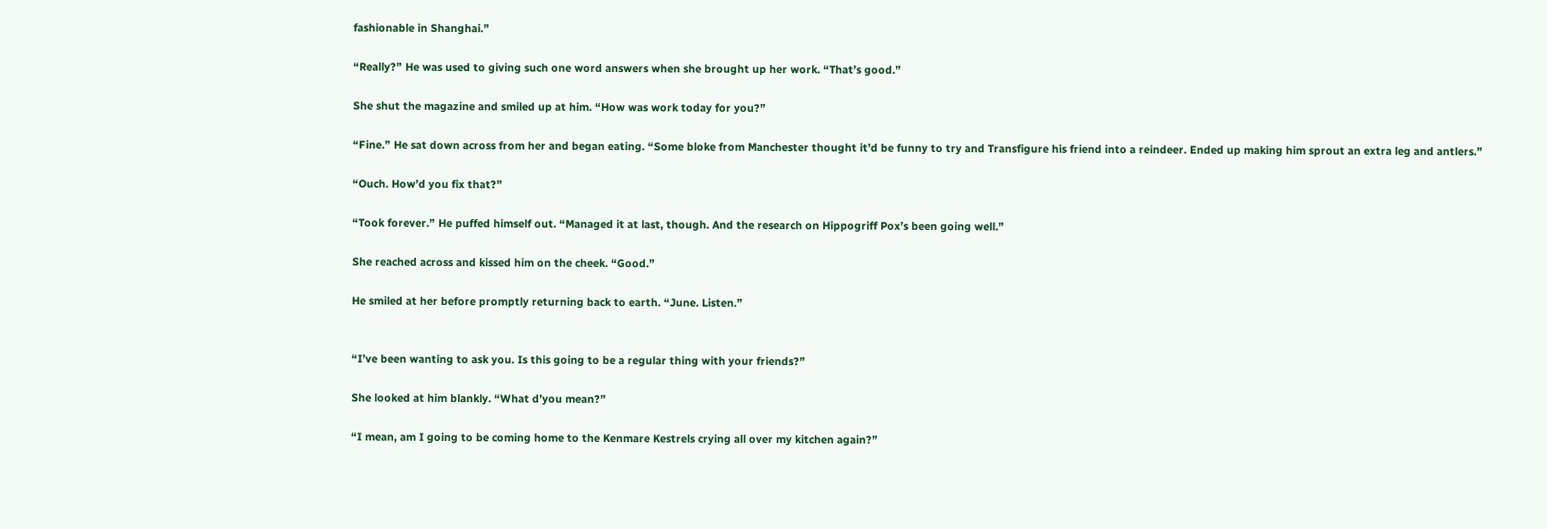fashionable in Shanghai.”

“Really?” He was used to giving such one word answers when she brought up her work. “That’s good.”

She shut the magazine and smiled up at him. “How was work today for you?”

“Fine.” He sat down across from her and began eating. “Some bloke from Manchester thought it’d be funny to try and Transfigure his friend into a reindeer. Ended up making him sprout an extra leg and antlers.”

“Ouch. How’d you fix that?”

“Took forever.” He puffed himself out. “Managed it at last, though. And the research on Hippogriff Pox’s been going well.”

She reached across and kissed him on the cheek. “Good.”

He smiled at her before promptly returning back to earth. “June. Listen.”


“I’ve been wanting to ask you. Is this going to be a regular thing with your friends?”

She looked at him blankly. “What d’you mean?”

“I mean, am I going to be coming home to the Kenmare Kestrels crying all over my kitchen again?”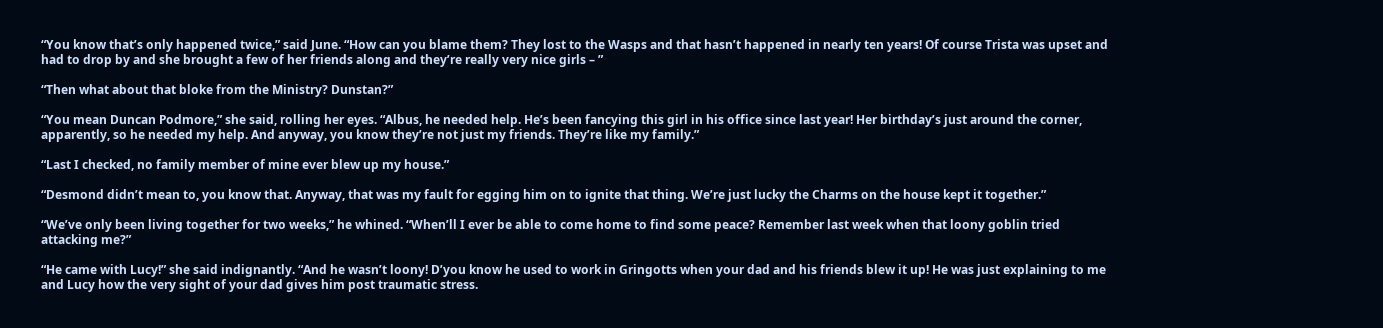“You know that’s only happened twice,” said June. “How can you blame them? They lost to the Wasps and that hasn’t happened in nearly ten years! Of course Trista was upset and had to drop by and she brought a few of her friends along and they’re really very nice girls – ”

“Then what about that bloke from the Ministry? Dunstan?”

“You mean Duncan Podmore,” she said, rolling her eyes. “Albus, he needed help. He’s been fancying this girl in his office since last year! Her birthday’s just around the corner, apparently, so he needed my help. And anyway, you know they’re not just my friends. They’re like my family.”

“Last I checked, no family member of mine ever blew up my house.”

“Desmond didn’t mean to, you know that. Anyway, that was my fault for egging him on to ignite that thing. We’re just lucky the Charms on the house kept it together.”

“We’ve only been living together for two weeks,” he whined. “When’ll I ever be able to come home to find some peace? Remember last week when that loony goblin tried attacking me?”

“He came with Lucy!” she said indignantly. “And he wasn’t loony! D’you know he used to work in Gringotts when your dad and his friends blew it up! He was just explaining to me and Lucy how the very sight of your dad gives him post traumatic stress.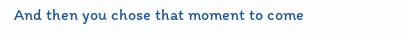And then you chose that moment to come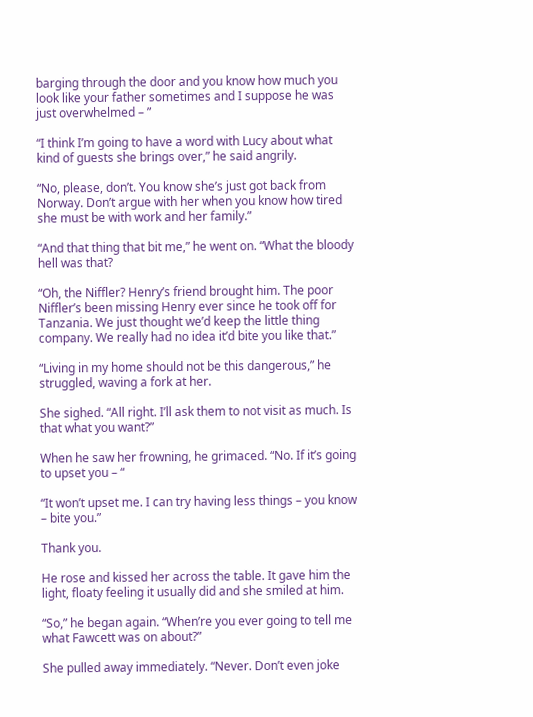barging through the door and you know how much you look like your father sometimes and I suppose he was just overwhelmed – ”

“I think I’m going to have a word with Lucy about what kind of guests she brings over,” he said angrily.

“No, please, don’t. You know she’s just got back from Norway. Don’t argue with her when you know how tired she must be with work and her family.”

“And that thing that bit me,” he went on. “What the bloody hell was that?

“Oh, the Niffler? Henry’s friend brought him. The poor Niffler’s been missing Henry ever since he took off for Tanzania. We just thought we’d keep the little thing company. We really had no idea it’d bite you like that.”

“Living in my home should not be this dangerous,” he struggled, waving a fork at her.

She sighed. “All right. I’ll ask them to not visit as much. Is that what you want?”

When he saw her frowning, he grimaced. “No. If it’s going to upset you – “

“It won’t upset me. I can try having less things – you know – bite you.”

Thank you.

He rose and kissed her across the table. It gave him the light, floaty feeling it usually did and she smiled at him.

“So,” he began again. “When’re you ever going to tell me what Fawcett was on about?”

She pulled away immediately. “Never. Don’t even joke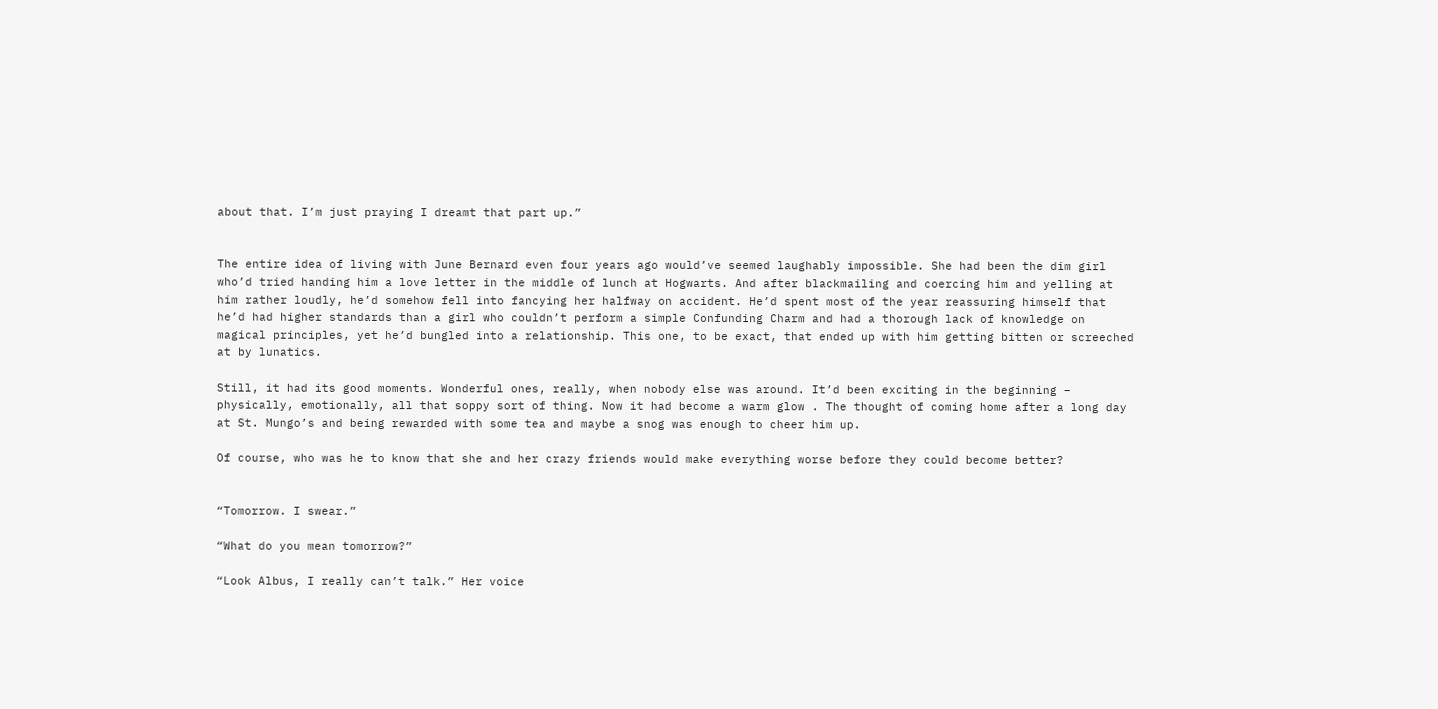about that. I’m just praying I dreamt that part up.”


The entire idea of living with June Bernard even four years ago would’ve seemed laughably impossible. She had been the dim girl who’d tried handing him a love letter in the middle of lunch at Hogwarts. And after blackmailing and coercing him and yelling at him rather loudly, he’d somehow fell into fancying her halfway on accident. He’d spent most of the year reassuring himself that he’d had higher standards than a girl who couldn’t perform a simple Confunding Charm and had a thorough lack of knowledge on magical principles, yet he’d bungled into a relationship. This one, to be exact, that ended up with him getting bitten or screeched at by lunatics.

Still, it had its good moments. Wonderful ones, really, when nobody else was around. It’d been exciting in the beginning – physically, emotionally, all that soppy sort of thing. Now it had become a warm glow . The thought of coming home after a long day at St. Mungo’s and being rewarded with some tea and maybe a snog was enough to cheer him up.

Of course, who was he to know that she and her crazy friends would make everything worse before they could become better?


“Tomorrow. I swear.”

“What do you mean tomorrow?”

“Look Albus, I really can’t talk.” Her voice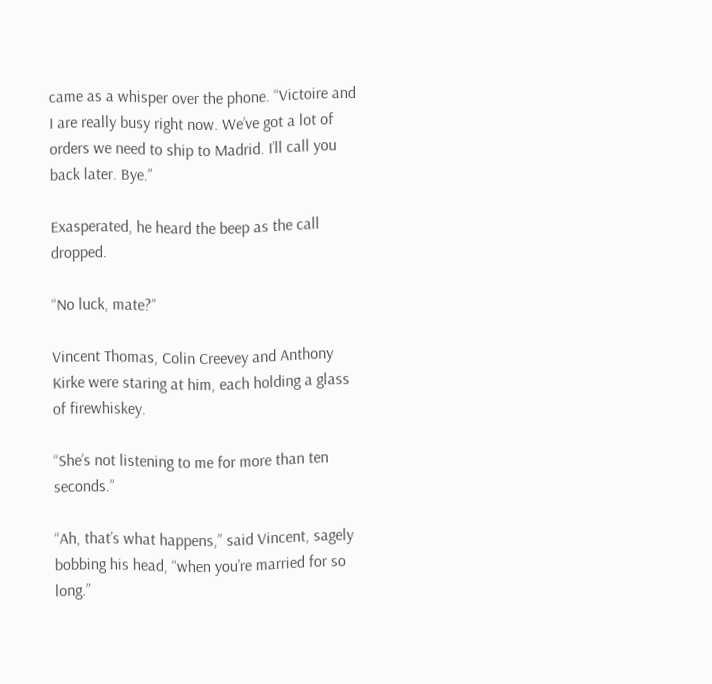came as a whisper over the phone. “Victoire and I are really busy right now. We’ve got a lot of orders we need to ship to Madrid. I’ll call you back later. Bye.”

Exasperated, he heard the beep as the call dropped.

“No luck, mate?”

Vincent Thomas, Colin Creevey and Anthony Kirke were staring at him, each holding a glass of firewhiskey.

“She’s not listening to me for more than ten seconds.”

“Ah, that’s what happens,” said Vincent, sagely bobbing his head, “when you’re married for so long.”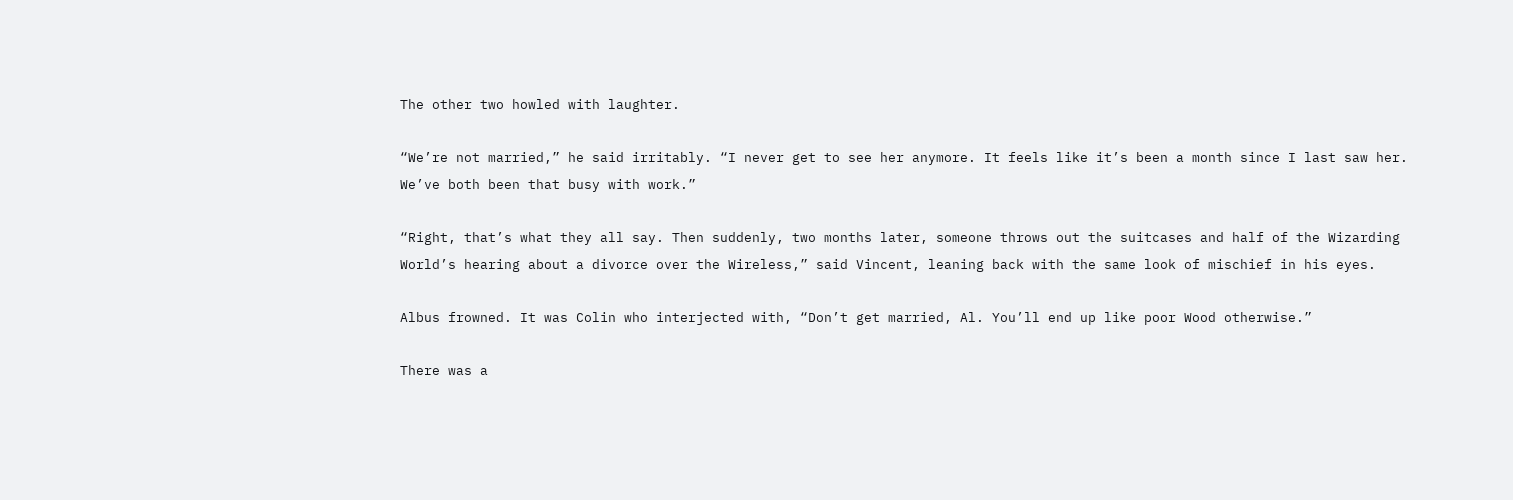The other two howled with laughter.

“We’re not married,” he said irritably. “I never get to see her anymore. It feels like it’s been a month since I last saw her. We’ve both been that busy with work.”

“Right, that’s what they all say. Then suddenly, two months later, someone throws out the suitcases and half of the Wizarding World’s hearing about a divorce over the Wireless,” said Vincent, leaning back with the same look of mischief in his eyes.

Albus frowned. It was Colin who interjected with, “Don’t get married, Al. You’ll end up like poor Wood otherwise.”

There was a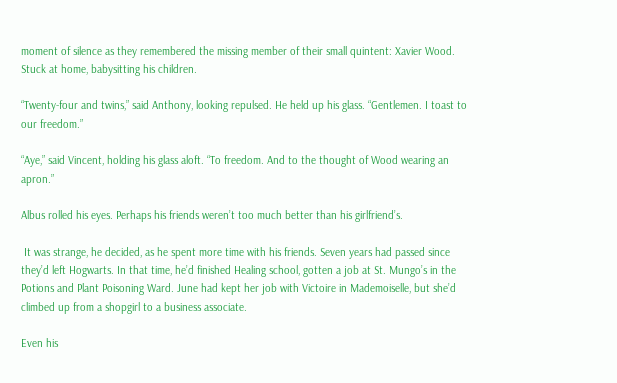moment of silence as they remembered the missing member of their small quintent: Xavier Wood. Stuck at home, babysitting his children.

“Twenty-four and twins,” said Anthony, looking repulsed. He held up his glass. “Gentlemen. I toast to our freedom.”

“Aye,” said Vincent, holding his glass aloft. “To freedom. And to the thought of Wood wearing an apron.”

Albus rolled his eyes. Perhaps his friends weren’t too much better than his girlfriend’s.

 It was strange, he decided, as he spent more time with his friends. Seven years had passed since they’d left Hogwarts. In that time, he’d finished Healing school, gotten a job at St. Mungo’s in the Potions and Plant Poisoning Ward. June had kept her job with Victoire in Mademoiselle, but she’d climbed up from a shopgirl to a business associate.

Even his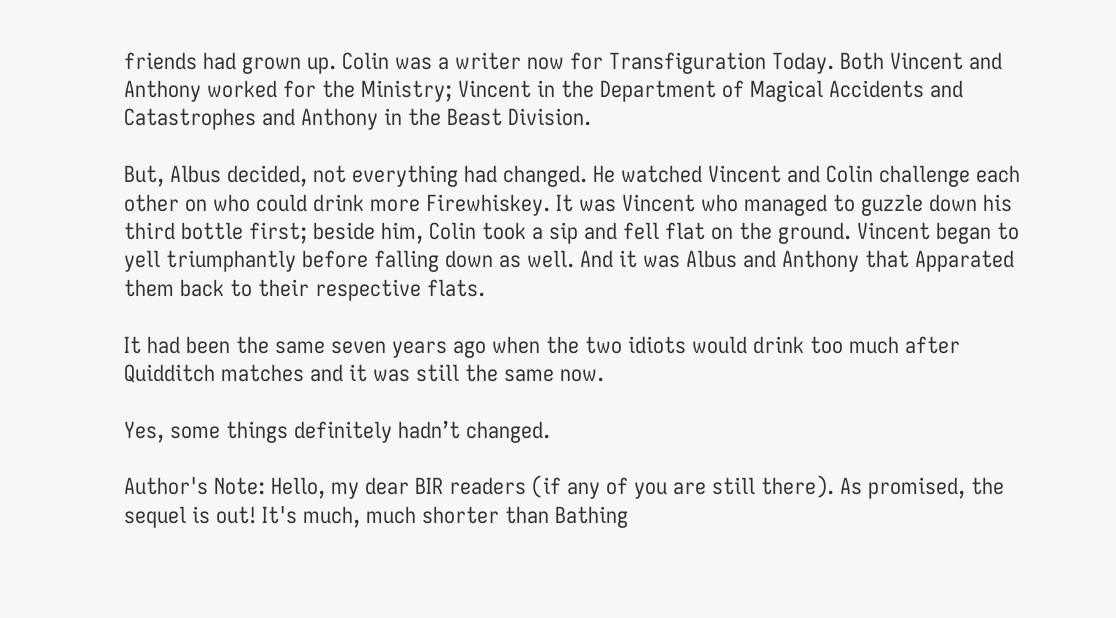friends had grown up. Colin was a writer now for Transfiguration Today. Both Vincent and Anthony worked for the Ministry; Vincent in the Department of Magical Accidents and Catastrophes and Anthony in the Beast Division.

But, Albus decided, not everything had changed. He watched Vincent and Colin challenge each other on who could drink more Firewhiskey. It was Vincent who managed to guzzle down his third bottle first; beside him, Colin took a sip and fell flat on the ground. Vincent began to yell triumphantly before falling down as well. And it was Albus and Anthony that Apparated them back to their respective flats.

It had been the same seven years ago when the two idiots would drink too much after Quidditch matches and it was still the same now.

Yes, some things definitely hadn’t changed.

Author's Note: Hello, my dear BIR readers (if any of you are still there). As promised, the sequel is out! It's much, much shorter than Bathing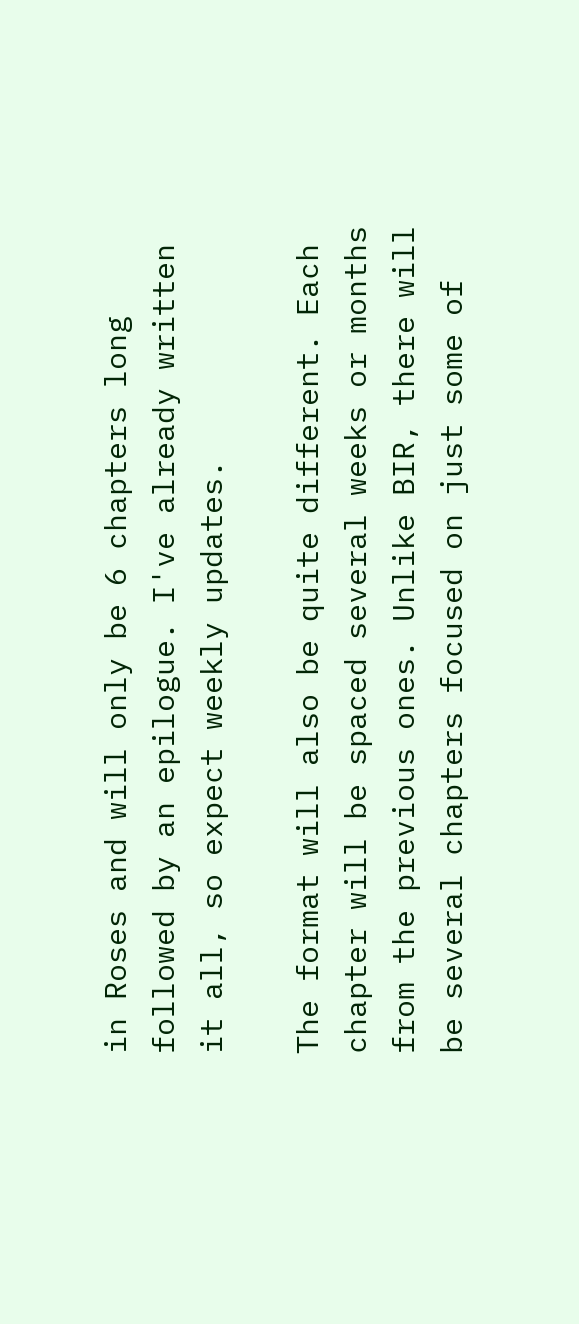in Roses and will only be 6 chapters long followed by an epilogue. I've already written it all, so expect weekly updates.

The format will also be quite different. Each chapter will be spaced several weeks or months from the previous ones. Unlike BIR, there will be several chapters focused on just some of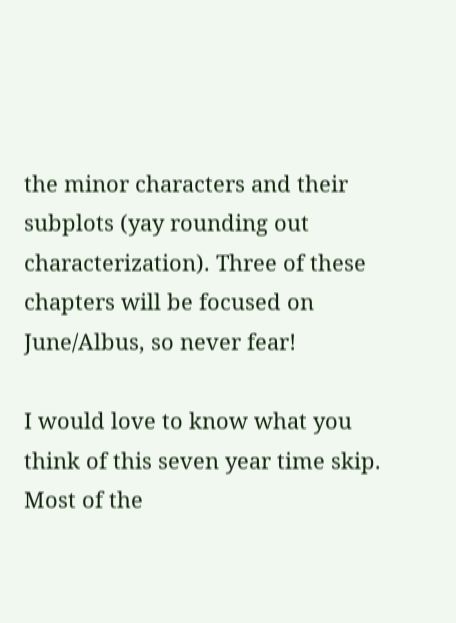the minor characters and their subplots (yay rounding out characterization). Three of these chapters will be focused on June/Albus, so never fear!

I would love to know what you think of this seven year time skip. Most of the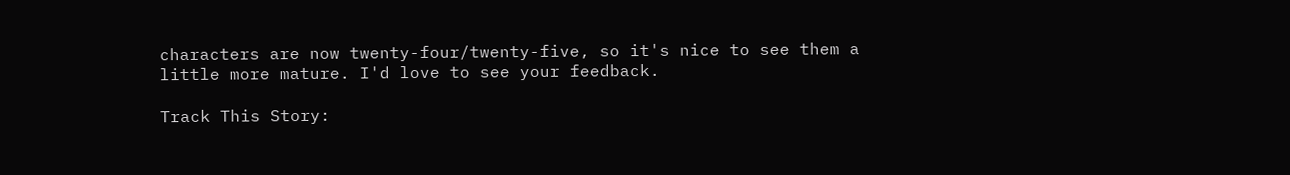characters are now twenty-four/twenty-five, so it's nice to see them a little more mature. I'd love to see your feedback.

Track This Story: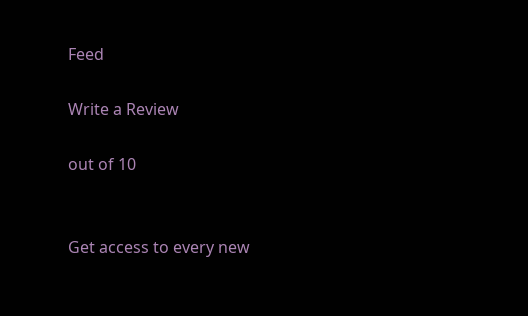Feed

Write a Review

out of 10


Get access to every new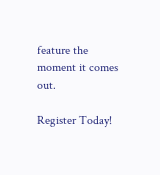feature the moment it comes out.

Register Today!